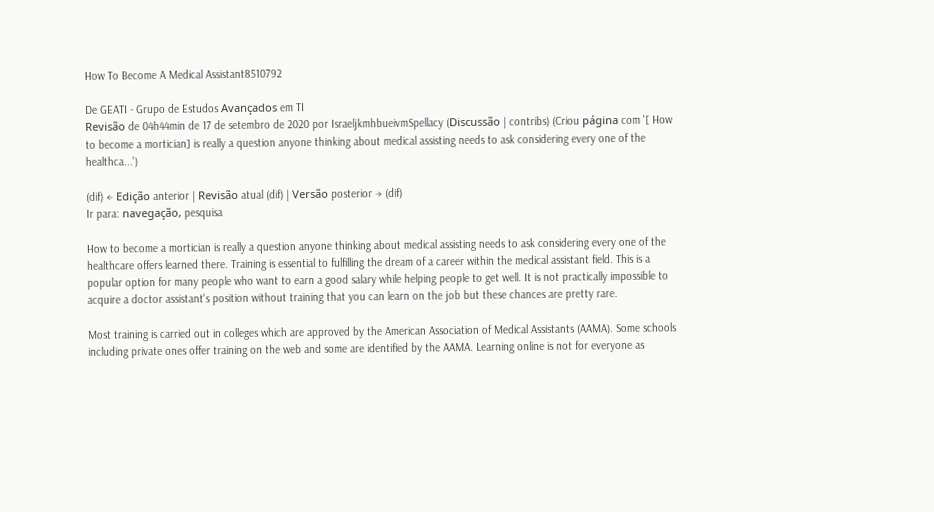How To Become A Medical Assistant8510792

De GEATI - Grupo de Estudos Avançados em TI
Revisão de 04h44min de 17 de setembro de 2020 por IsraeljkmhbueivmSpellacy (Discussão | contribs) (Criou página com '[ How to become a mortician] is really a question anyone thinking about medical assisting needs to ask considering every one of the healthca...')

(dif) ← Edição anterior | Revisão atual (dif) | Versão posterior → (dif)
Ir para: navegação, pesquisa

How to become a mortician is really a question anyone thinking about medical assisting needs to ask considering every one of the healthcare offers learned there. Training is essential to fulfilling the dream of a career within the medical assistant field. This is a popular option for many people who want to earn a good salary while helping people to get well. It is not practically impossible to acquire a doctor assistant's position without training that you can learn on the job but these chances are pretty rare.

Most training is carried out in colleges which are approved by the American Association of Medical Assistants (AAMA). Some schools including private ones offer training on the web and some are identified by the AAMA. Learning online is not for everyone as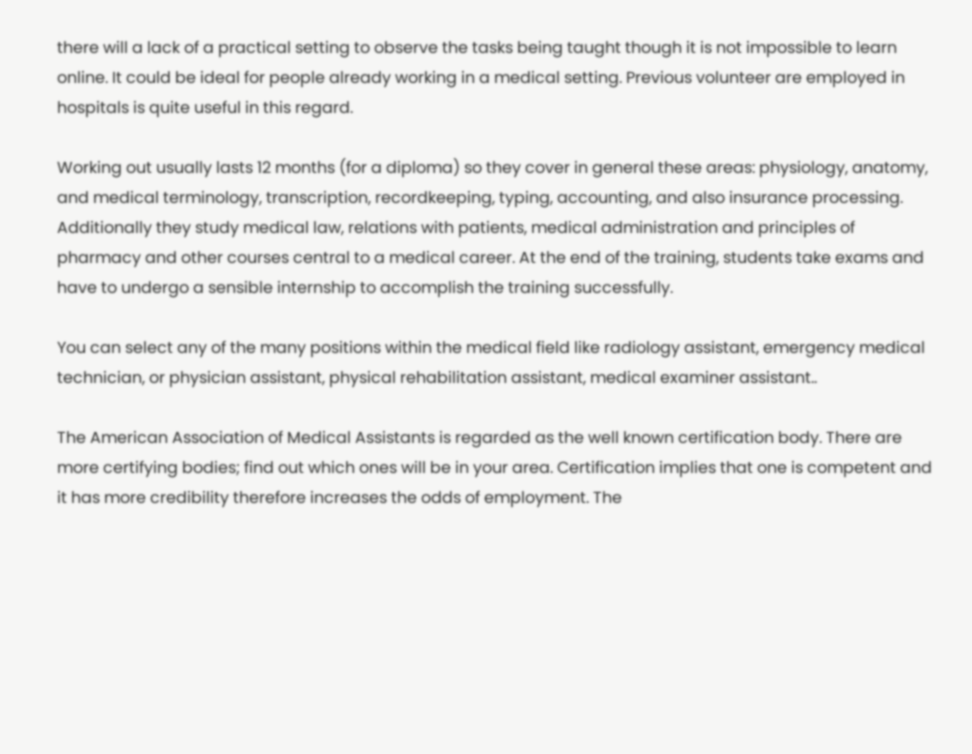there will a lack of a practical setting to observe the tasks being taught though it is not impossible to learn online. It could be ideal for people already working in a medical setting. Previous volunteer are employed in hospitals is quite useful in this regard.

Working out usually lasts 12 months (for a diploma) so they cover in general these areas: physiology, anatomy, and medical terminology, transcription, recordkeeping, typing, accounting, and also insurance processing. Additionally they study medical law, relations with patients, medical administration and principles of pharmacy and other courses central to a medical career. At the end of the training, students take exams and have to undergo a sensible internship to accomplish the training successfully.

You can select any of the many positions within the medical field like radiology assistant, emergency medical technician, or physician assistant, physical rehabilitation assistant, medical examiner assistant..

The American Association of Medical Assistants is regarded as the well known certification body. There are more certifying bodies; find out which ones will be in your area. Certification implies that one is competent and it has more credibility therefore increases the odds of employment. The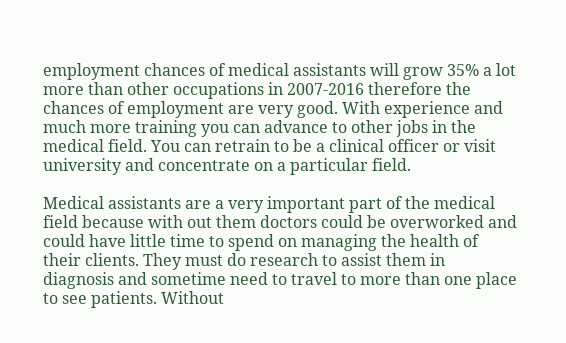employment chances of medical assistants will grow 35% a lot more than other occupations in 2007-2016 therefore the chances of employment are very good. With experience and much more training you can advance to other jobs in the medical field. You can retrain to be a clinical officer or visit university and concentrate on a particular field.

Medical assistants are a very important part of the medical field because with out them doctors could be overworked and could have little time to spend on managing the health of their clients. They must do research to assist them in diagnosis and sometime need to travel to more than one place to see patients. Without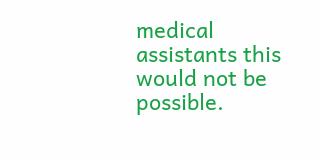medical assistants this would not be possible.